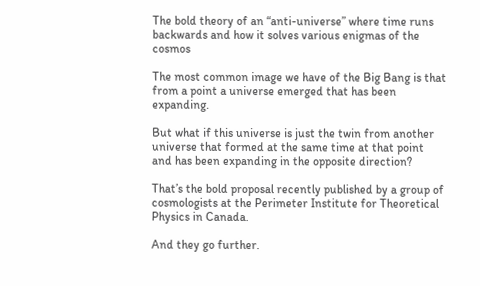The bold theory of an “anti-universe” where time runs backwards and how it solves various enigmas of the cosmos

The most common image we have of the Big Bang is that from a point a universe emerged that has been expanding.

But what if this universe is just the twin from another universe that formed at the same time at that point and has been expanding in the opposite direction?

That’s the bold proposal recently published by a group of cosmologists at the Perimeter Institute for Theoretical Physics in Canada.

And they go further.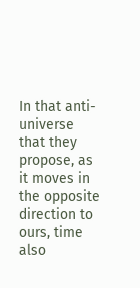In that anti-universe that they propose, as it moves in the opposite direction to ours, time also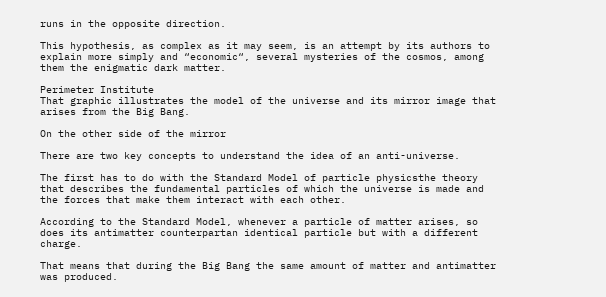runs in the opposite direction.

This hypothesis, as complex as it may seem, is an attempt by its authors to explain more simply and “economic“, several mysteries of the cosmos, among them the enigmatic dark matter.

Perimeter Institute
That graphic illustrates the model of the universe and its mirror image that arises from the Big Bang.

On the other side of the mirror

There are two key concepts to understand the idea of an anti-universe.

The first has to do with the Standard Model of particle physicsthe theory that describes the fundamental particles of which the universe is made and the forces that make them interact with each other.

According to the Standard Model, whenever a particle of matter arises, so does its antimatter counterpartan identical particle but with a different charge.

That means that during the Big Bang the same amount of matter and antimatter was produced.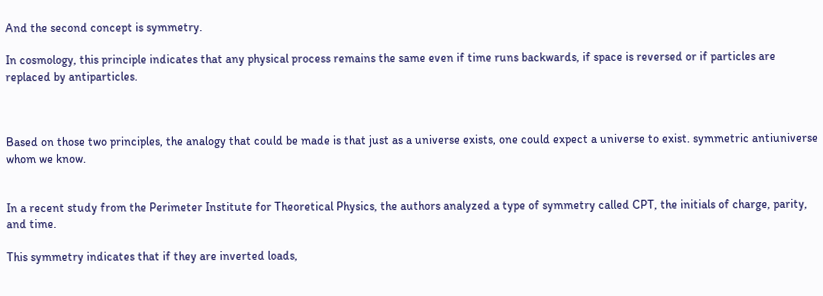And the second concept is symmetry.

In cosmology, this principle indicates that any physical process remains the same even if time runs backwards, if space is reversed or if particles are replaced by antiparticles.



Based on those two principles, the analogy that could be made is that just as a universe exists, one could expect a universe to exist. symmetric antiuniverse whom we know.


In a recent study from the Perimeter Institute for Theoretical Physics, the authors analyzed a type of symmetry called CPT, the initials of charge, parity, and time.

This symmetry indicates that if they are inverted loads,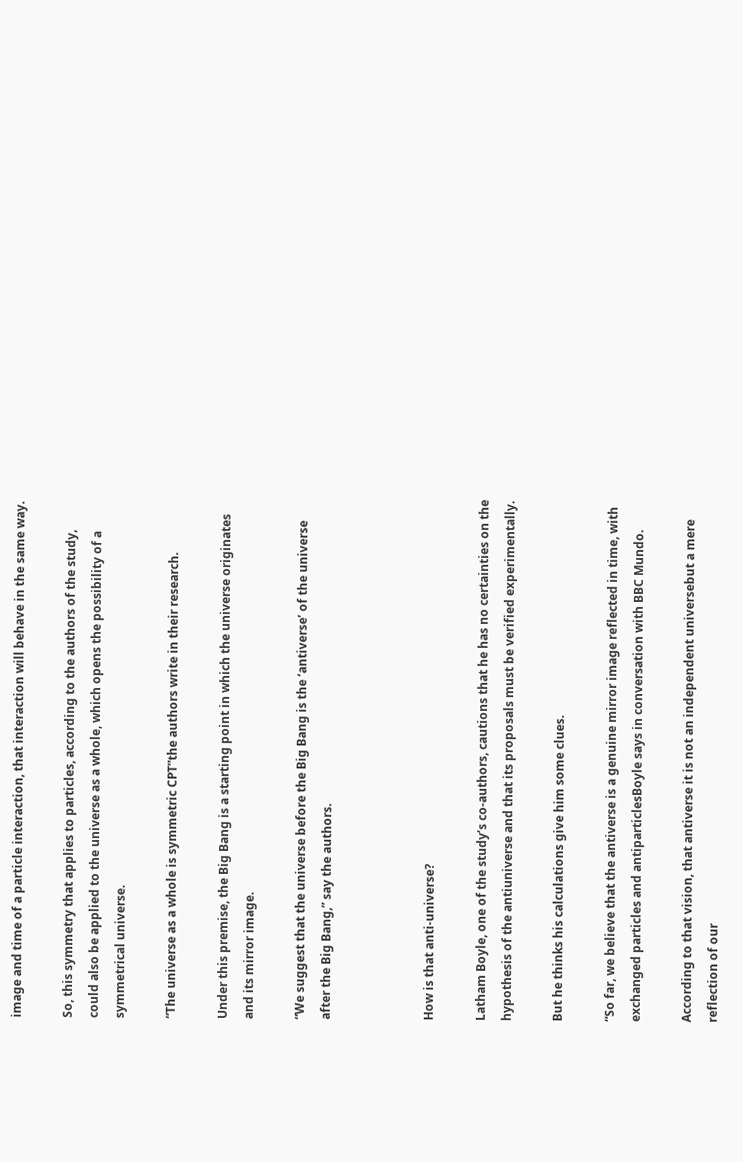image and time of a particle interaction, that interaction will behave in the same way.

So, this symmetry that applies to particles, according to the authors of the study, could also be applied to the universe as a whole, which opens the possibility of a symmetrical universe.

“The universe as a whole is symmetric CPT”the authors write in their research.

Under this premise, the Big Bang is a starting point in which the universe originates and its mirror image.

“We suggest that the universe before the Big Bang is the ‘antiverse’ of the universe after the Big Bang,” say the authors.



How is that anti-universe?

Latham Boyle, one of the study’s co-authors, cautions that he has no certainties on the hypothesis of the antiuniverse and that its proposals must be verified experimentally.

But he thinks his calculations give him some clues.

“So far, we believe that the antiverse is a genuine mirror image reflected in time, with exchanged particles and antiparticlesBoyle says in conversation with BBC Mundo.

According to that vision, that antiverse it is not an independent universebut a mere reflection of our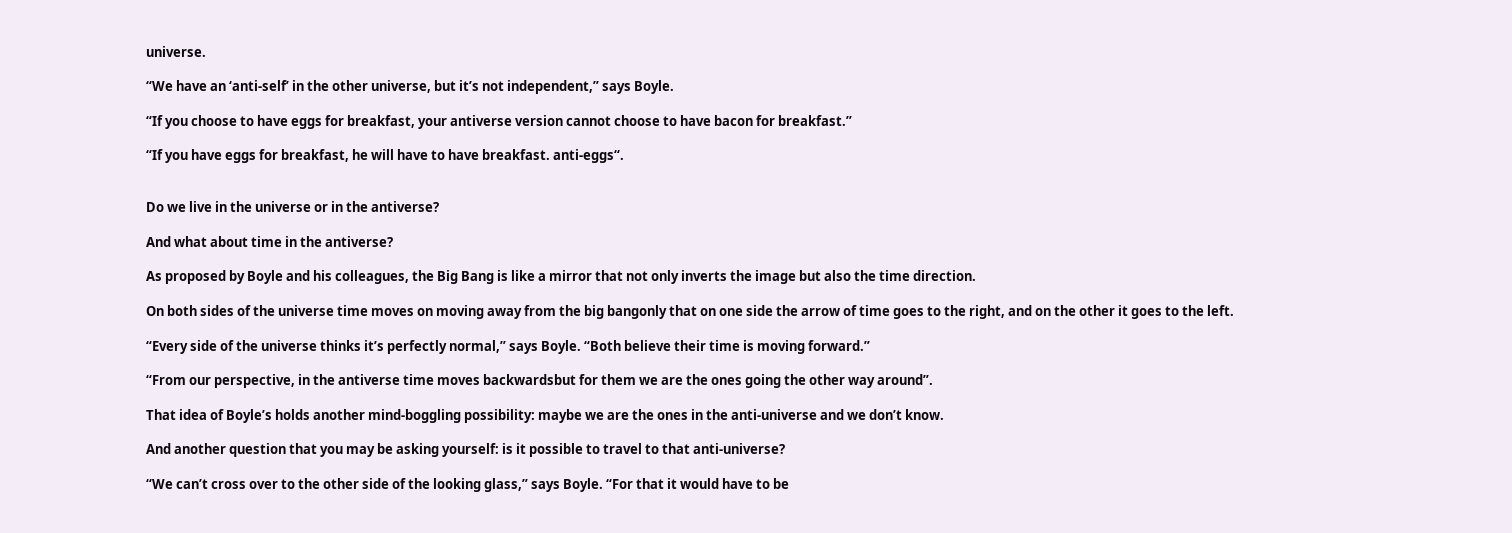universe.

“We have an ‘anti-self’ in the other universe, but it’s not independent,” says Boyle.

“If you choose to have eggs for breakfast, your antiverse version cannot choose to have bacon for breakfast.”

“If you have eggs for breakfast, he will have to have breakfast. anti-eggs“.


Do we live in the universe or in the antiverse?

And what about time in the antiverse?

As proposed by Boyle and his colleagues, the Big Bang is like a mirror that not only inverts the image but also the time direction.

On both sides of the universe time moves on moving away from the big bangonly that on one side the arrow of time goes to the right, and on the other it goes to the left.

“Every side of the universe thinks it’s perfectly normal,” says Boyle. “Both believe their time is moving forward.”

“From our perspective, in the antiverse time moves backwardsbut for them we are the ones going the other way around”.

That idea of Boyle’s holds another mind-boggling possibility: maybe we are the ones in the anti-universe and we don’t know.

And another question that you may be asking yourself: is it possible to travel to that anti-universe?

“We can’t cross over to the other side of the looking glass,” says Boyle. “For that it would have to be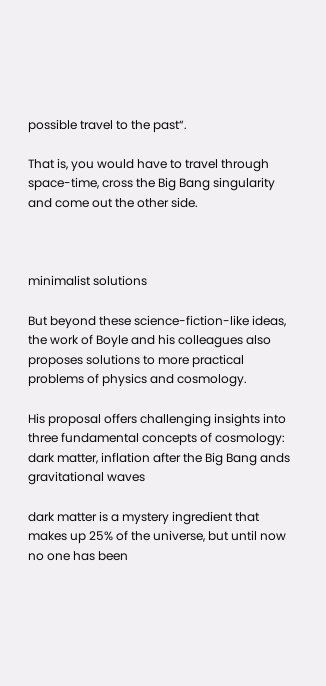possible travel to the past“.

That is, you would have to travel through space-time, cross the Big Bang singularity and come out the other side.



minimalist solutions

But beyond these science-fiction-like ideas, the work of Boyle and his colleagues also proposes solutions to more practical problems of physics and cosmology.

His proposal offers challenging insights into three fundamental concepts of cosmology: dark matter, inflation after the Big Bang ands gravitational waves

dark matter is a mystery ingredient that makes up 25% of the universe, but until now no one has been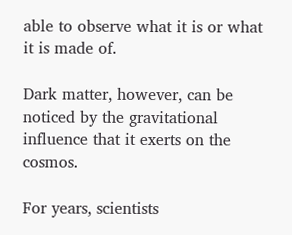able to observe what it is or what it is made of.

Dark matter, however, can be noticed by the gravitational influence that it exerts on the cosmos.

For years, scientists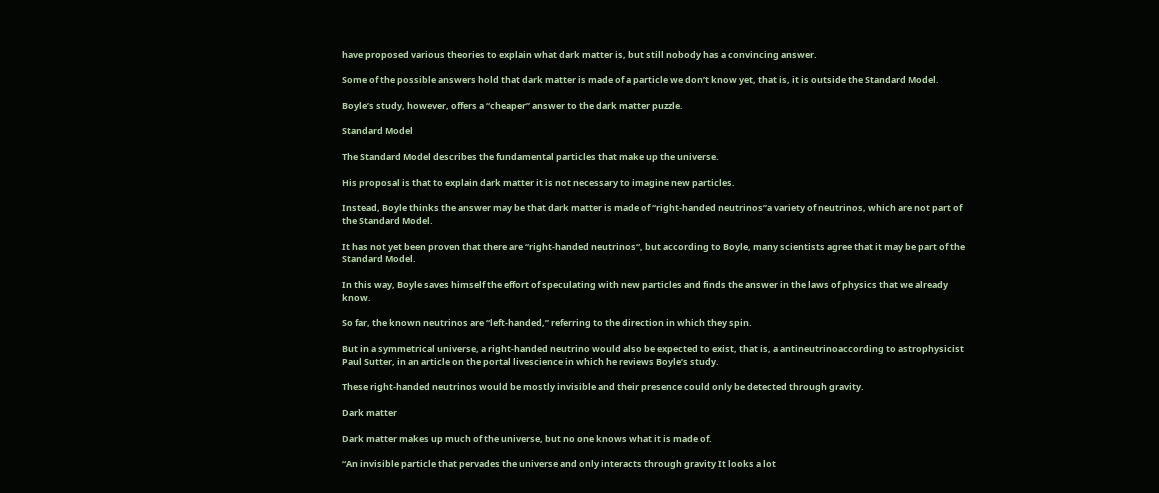have proposed various theories to explain what dark matter is, but still nobody has a convincing answer.

Some of the possible answers hold that dark matter is made of a particle we don’t know yet, that is, it is outside the Standard Model.

Boyle’s study, however, offers a “cheaper” answer to the dark matter puzzle.

Standard Model

The Standard Model describes the fundamental particles that make up the universe.

His proposal is that to explain dark matter it is not necessary to imagine new particles.

Instead, Boyle thinks the answer may be that dark matter is made of “right-handed neutrinos”a variety of neutrinos, which are not part of the Standard Model.

It has not yet been proven that there are “right-handed neutrinos“, but according to Boyle, many scientists agree that it may be part of the Standard Model.

In this way, Boyle saves himself the effort of speculating with new particles and finds the answer in the laws of physics that we already know.

So far, the known neutrinos are “left-handed,” referring to the direction in which they spin.

But in a symmetrical universe, a right-handed neutrino would also be expected to exist, that is, a antineutrinoaccording to astrophysicist Paul Sutter, in an article on the portal livescience in which he reviews Boyle’s study.

These right-handed neutrinos would be mostly invisible and their presence could only be detected through gravity.

Dark matter

Dark matter makes up much of the universe, but no one knows what it is made of.

“An invisible particle that pervades the universe and only interacts through gravity It looks a lot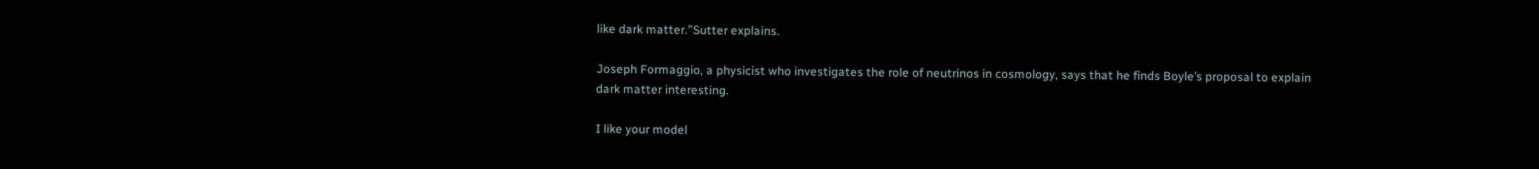like dark matter.”Sutter explains.

Joseph Formaggio, a physicist who investigates the role of neutrinos in cosmology, says that he finds Boyle’s proposal to explain dark matter interesting.

I like your model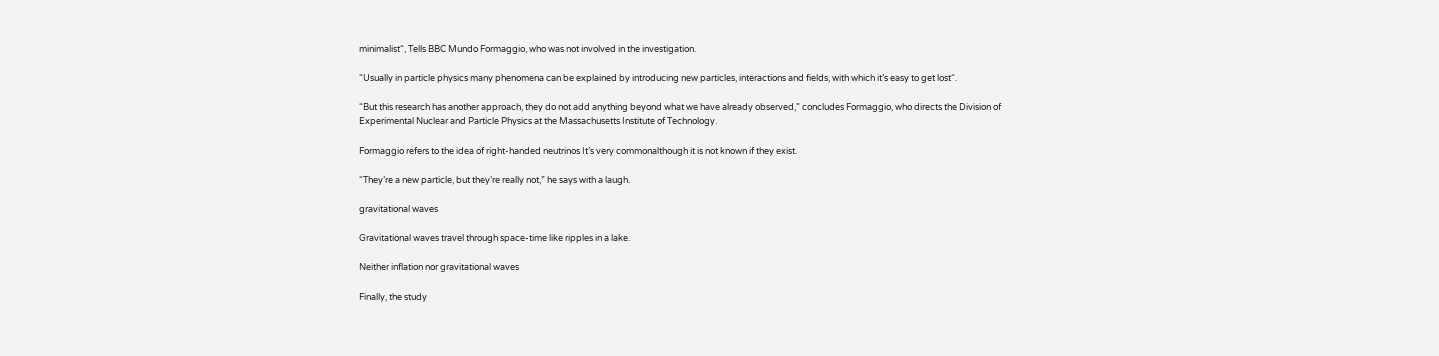minimalist“, Tells BBC Mundo Formaggio, who was not involved in the investigation.

“Usually in particle physics many phenomena can be explained by introducing new particles, interactions and fields, with which it’s easy to get lost“.

“But this research has another approach, they do not add anything beyond what we have already observed,” concludes Formaggio, who directs the Division of Experimental Nuclear and Particle Physics at the Massachusetts Institute of Technology.

Formaggio refers to the idea of right-handed neutrinos It’s very commonalthough it is not known if they exist.

“They’re a new particle, but they’re really not,” he says with a laugh.

gravitational waves

Gravitational waves travel through space-time like ripples in a lake.

Neither inflation nor gravitational waves

Finally, the study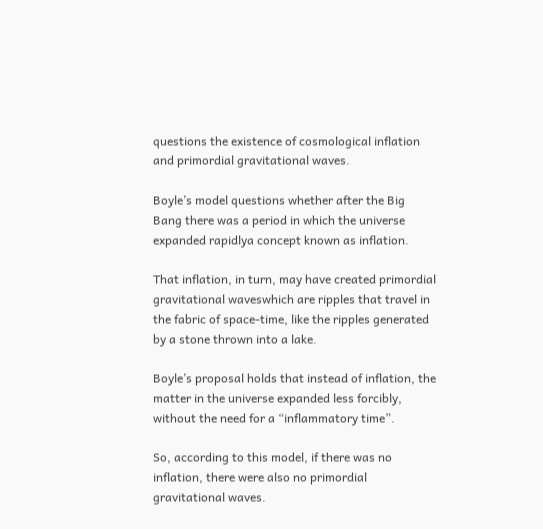questions the existence of cosmological inflation and primordial gravitational waves.

Boyle’s model questions whether after the Big Bang there was a period in which the universe expanded rapidlya concept known as inflation.

That inflation, in turn, may have created primordial gravitational waveswhich are ripples that travel in the fabric of space-time, like the ripples generated by a stone thrown into a lake.

Boyle’s proposal holds that instead of inflation, the matter in the universe expanded less forcibly, without the need for a “inflammatory time”.

So, according to this model, if there was no inflation, there were also no primordial gravitational waves.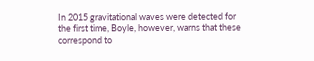In 2015 gravitational waves were detected for the first time, Boyle, however, warns that these correspond to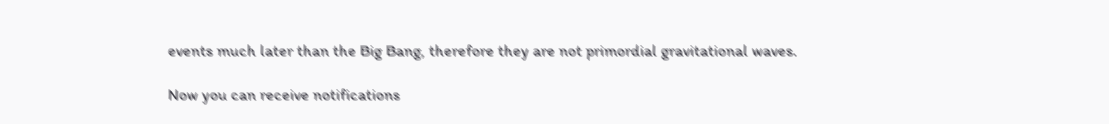events much later than the Big Bang, therefore they are not primordial gravitational waves.

Now you can receive notifications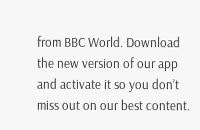from BBC World. Download the new version of our app and activate it so you don’t miss out on our best content.